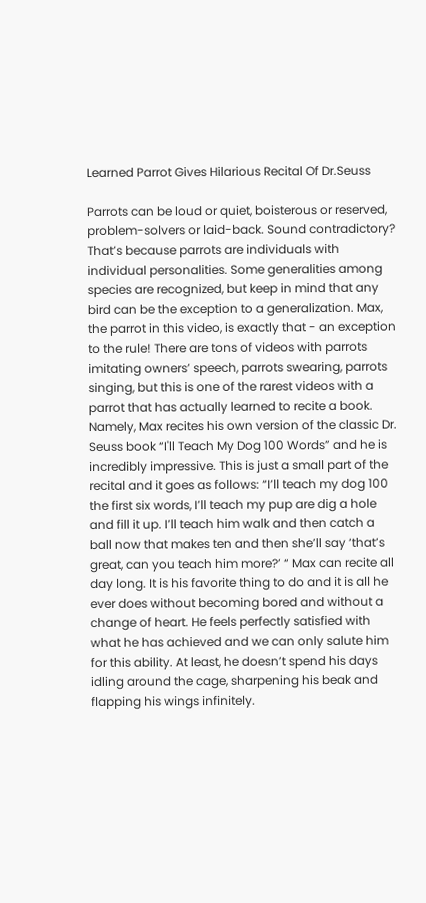Learned Parrot Gives Hilarious Recital Of Dr.Seuss

Parrots can be loud or quiet, boisterous or reserved, problem-solvers or laid-back. Sound contradictory? That’s because parrots are individuals with individual personalities. Some generalities among species are recognized, but keep in mind that any bird can be the exception to a generalization. Max, the parrot in this video, is exactly that - an exception to the rule! There are tons of videos with parrots imitating owners’ speech, parrots swearing, parrots singing, but this is one of the rarest videos with a parrot that has actually learned to recite a book. Namely, Max recites his own version of the classic Dr. Seuss book “I'll Teach My Dog 100 Words” and he is incredibly impressive. This is just a small part of the recital and it goes as follows: “I’ll teach my dog 100 the first six words, I’ll teach my pup are dig a hole and fill it up. I’ll teach him walk and then catch a ball now that makes ten and then she’ll say ‘that’s great, can you teach him more?’ “ Max can recite all day long. It is his favorite thing to do and it is all he ever does without becoming bored and without a change of heart. He feels perfectly satisfied with what he has achieved and we can only salute him for this ability. At least, he doesn’t spend his days idling around the cage, sharpening his beak and flapping his wings infinitely.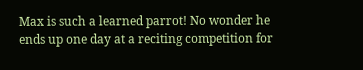Max is such a learned parrot! No wonder he ends up one day at a reciting competition for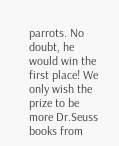parrots. No doubt, he would win the first place! We only wish the prize to be more Dr.Seuss books from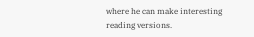where he can make interesting reading versions.